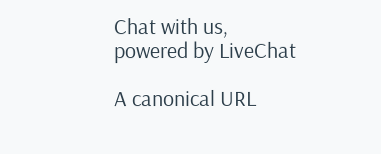Chat with us, powered by LiveChat

A canonical URL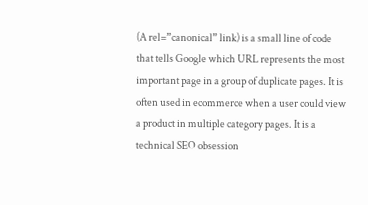(A rel=”canonical” link) is a small line of code that tells Google which URL represents the most important page in a group of duplicate pages. It is often used in ecommerce when a user could view a product in multiple category pages. It is a technical SEO obsession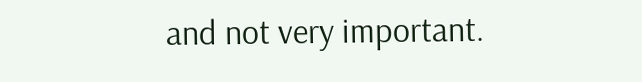and not very important.